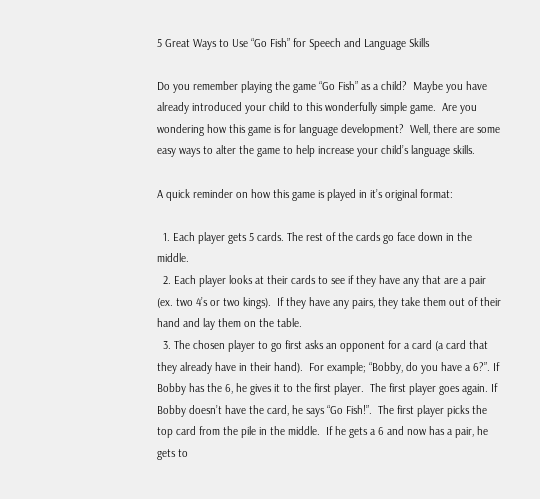5 Great Ways to Use “Go Fish” for Speech and Language Skills

Do you remember playing the game “Go Fish” as a child?  Maybe you have already introduced your child to this wonderfully simple game.  Are you wondering how this game is for language development?  Well, there are some easy ways to alter the game to help increase your child’s language skills.

A quick reminder on how this game is played in it’s original format:

  1. Each player gets 5 cards. The rest of the cards go face down in the middle.
  2. Each player looks at their cards to see if they have any that are a pair (ex. two 4’s or two kings).  If they have any pairs, they take them out of their hand and lay them on the table.
  3. The chosen player to go first asks an opponent for a card (a card that they already have in their hand).  For example; “Bobby, do you have a 6?”. If Bobby has the 6, he gives it to the first player.  The first player goes again. If Bobby doesn’t have the card, he says “Go Fish!”.  The first player picks the top card from the pile in the middle.  If he gets a 6 and now has a pair, he gets to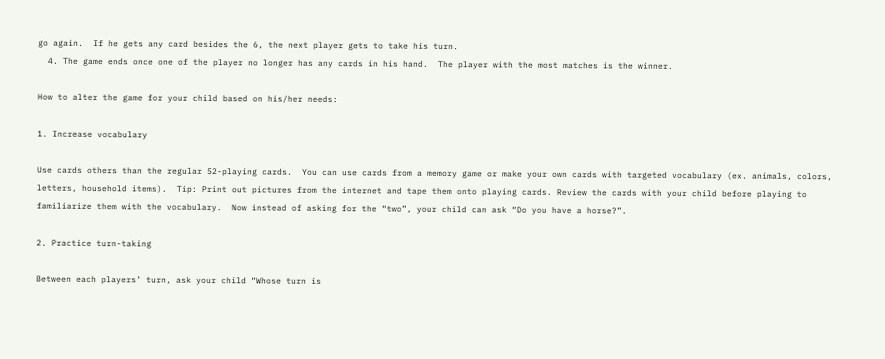go again.  If he gets any card besides the 6, the next player gets to take his turn.
  4. The game ends once one of the player no longer has any cards in his hand.  The player with the most matches is the winner.

How to alter the game for your child based on his/her needs:

1. Increase vocabulary

Use cards others than the regular 52-playing cards.  You can use cards from a memory game or make your own cards with targeted vocabulary (ex. animals, colors, letters, household items).  Tip: Print out pictures from the internet and tape them onto playing cards. Review the cards with your child before playing to familiarize them with the vocabulary.  Now instead of asking for the “two”, your child can ask “Do you have a horse?”.

2. Practice turn-taking

Between each players’ turn, ask your child “Whose turn is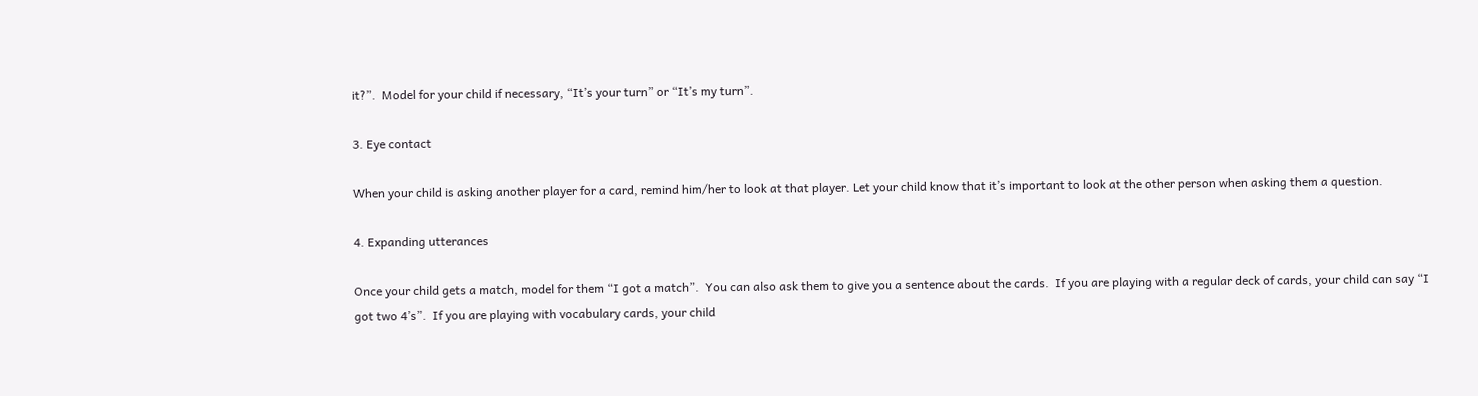it?”.  Model for your child if necessary, “It’s your turn” or “It’s my turn”.

3. Eye contact

When your child is asking another player for a card, remind him/her to look at that player. Let your child know that it’s important to look at the other person when asking them a question.

4. Expanding utterances

Once your child gets a match, model for them “I got a match”.  You can also ask them to give you a sentence about the cards.  If you are playing with a regular deck of cards, your child can say “I got two 4’s”.  If you are playing with vocabulary cards, your child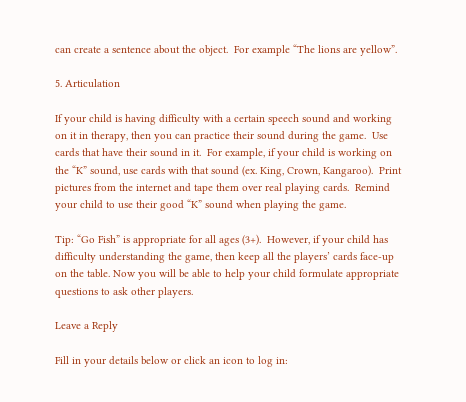can create a sentence about the object.  For example “The lions are yellow”.

5. Articulation

If your child is having difficulty with a certain speech sound and working on it in therapy, then you can practice their sound during the game.  Use cards that have their sound in it.  For example, if your child is working on the “K” sound, use cards with that sound (ex. King, Crown, Kangaroo).  Print pictures from the internet and tape them over real playing cards.  Remind your child to use their good “K” sound when playing the game.

Tip: “Go Fish” is appropriate for all ages (3+).  However, if your child has difficulty understanding the game, then keep all the players’ cards face-up on the table. Now you will be able to help your child formulate appropriate questions to ask other players.

Leave a Reply

Fill in your details below or click an icon to log in: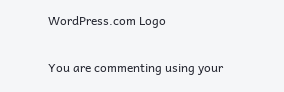WordPress.com Logo

You are commenting using your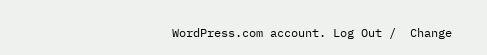WordPress.com account. Log Out /  Change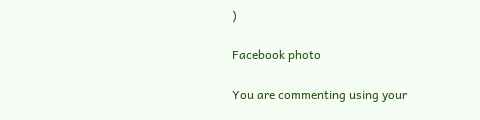)

Facebook photo

You are commenting using your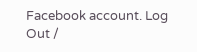Facebook account. Log Out /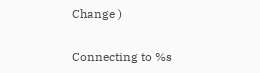Change )

Connecting to %s